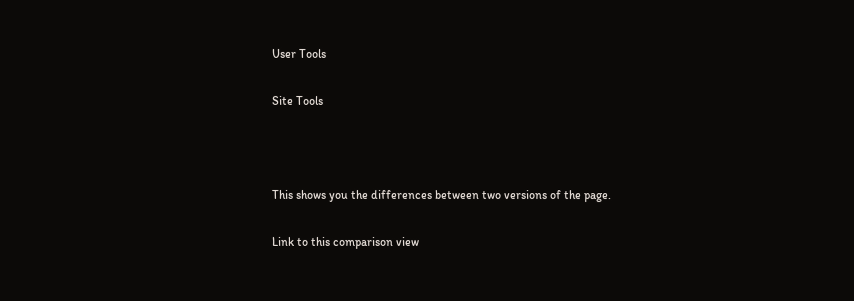User Tools

Site Tools



This shows you the differences between two versions of the page.

Link to this comparison view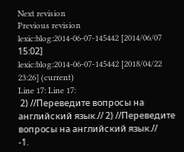Next revision
Previous revision
lexic:blog:2014-06-07-145442 [2014/06/07 15:02]
lexic:blog:2014-06-07-145442 [2018/04/22 23:26] (current)
Line 17: Line 17:
 2) //Переведите вопросы на английский язык.// 2) //Переведите вопросы на английский язык.//
-1.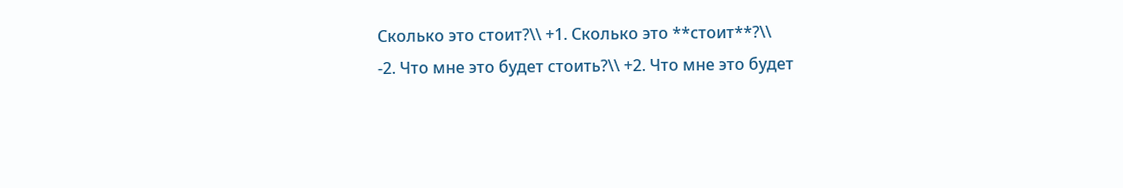Сколько это стоит?\\ +1. Сколько это **стоит**?\\
-2. Что мне это будет стоить?\\ +2. Что мне это будет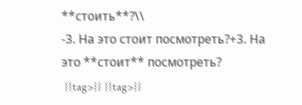**стоить**?\\
-3. На это стоит посмотреть?+3. На это **стоит** посмотреть?
 {{tag>}} {{tag>}}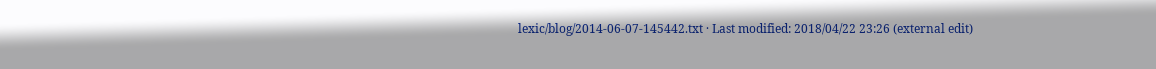lexic/blog/2014-06-07-145442.txt · Last modified: 2018/04/22 23:26 (external edit)